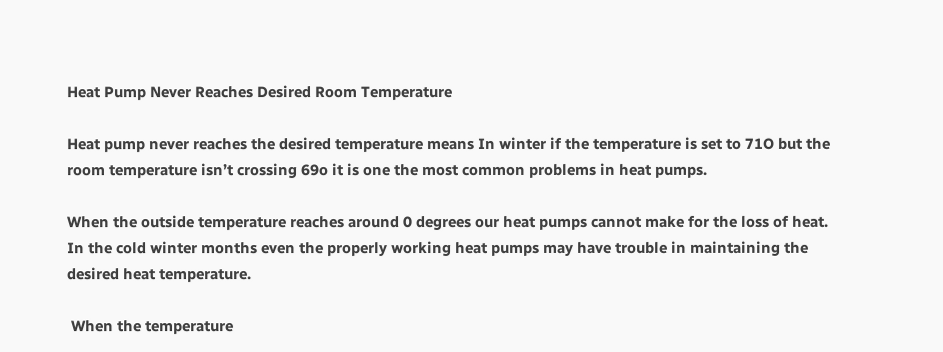Heat Pump Never Reaches Desired Room Temperature

Heat pump never reaches the desired temperature means In winter if the temperature is set to 71O but the room temperature isn’t crossing 69o it is one the most common problems in heat pumps.

When the outside temperature reaches around 0 degrees our heat pumps cannot make for the loss of heat. In the cold winter months even the properly working heat pumps may have trouble in maintaining the desired heat temperature.

 When the temperature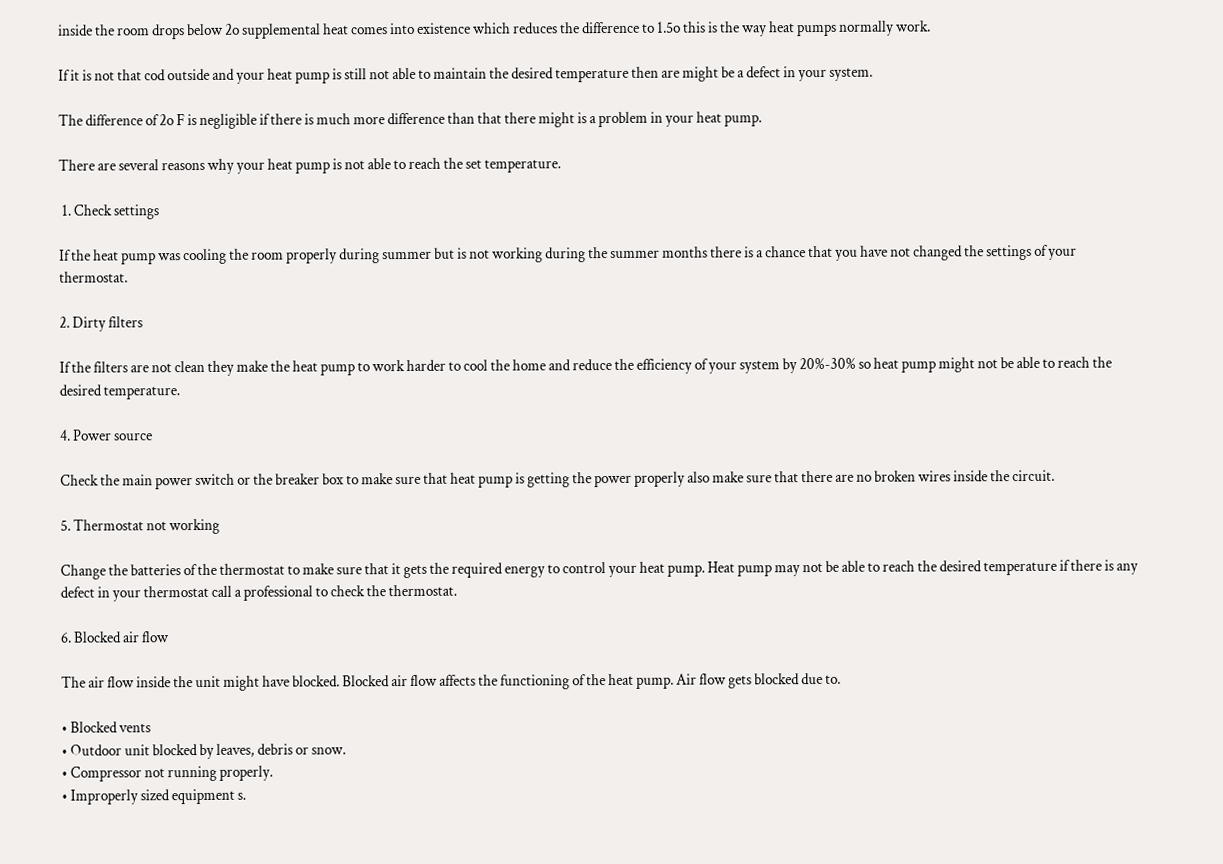inside the room drops below 2o supplemental heat comes into existence which reduces the difference to 1.5o this is the way heat pumps normally work.

If it is not that cod outside and your heat pump is still not able to maintain the desired temperature then are might be a defect in your system.

The difference of 2o F is negligible if there is much more difference than that there might is a problem in your heat pump.

There are several reasons why your heat pump is not able to reach the set temperature.

 1. Check settings

If the heat pump was cooling the room properly during summer but is not working during the summer months there is a chance that you have not changed the settings of your thermostat.

2. Dirty filters

If the filters are not clean they make the heat pump to work harder to cool the home and reduce the efficiency of your system by 20%-30% so heat pump might not be able to reach the desired temperature.

4. Power source

Check the main power switch or the breaker box to make sure that heat pump is getting the power properly also make sure that there are no broken wires inside the circuit.

5. Thermostat not working

Change the batteries of the thermostat to make sure that it gets the required energy to control your heat pump. Heat pump may not be able to reach the desired temperature if there is any defect in your thermostat call a professional to check the thermostat.

6. Blocked air flow

The air flow inside the unit might have blocked. Blocked air flow affects the functioning of the heat pump. Air flow gets blocked due to.

• Blocked vents
• Outdoor unit blocked by leaves, debris or snow.
• Compressor not running properly.
• Improperly sized equipment s.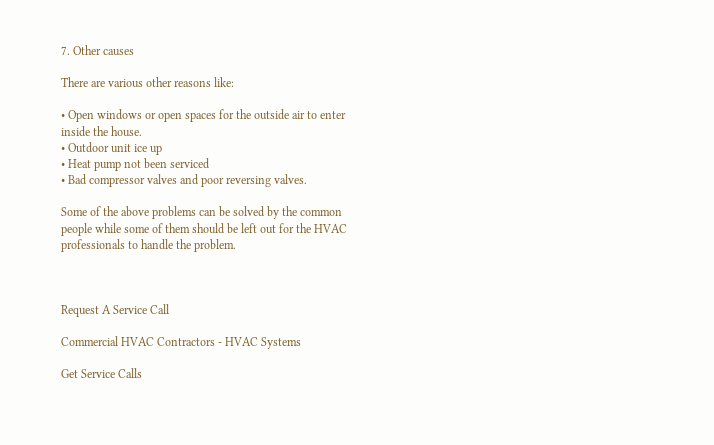7. Other causes

There are various other reasons like:

• Open windows or open spaces for the outside air to enter inside the house.
• Outdoor unit ice up
• Heat pump not been serviced
• Bad compressor valves and poor reversing valves.

Some of the above problems can be solved by the common people while some of them should be left out for the HVAC professionals to handle the problem.



Request A Service Call

Commercial HVAC Contractors - HVAC Systems

Get Service Calls